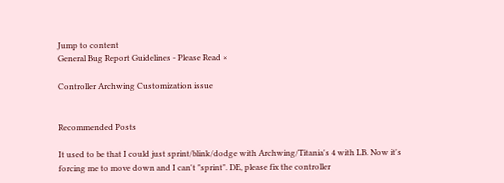Jump to content
General Bug Report Guidelines - Please Read ×

Controller Archwing Customization issue


Recommended Posts

It used to be that I could just sprint/blink/dodge with Archwing/Titania's 4 with LB. Now it's forcing me to move down and I can't "sprint". DE, please fix the controller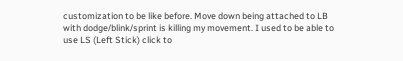customization to be like before. Move down being attached to LB with dodge/blink/sprint is killing my movement. I used to be able to use LS (Left Stick) click to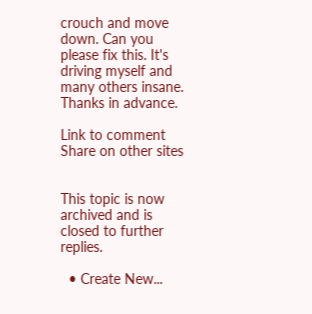crouch and move down. Can you please fix this. It's driving myself and many others insane. Thanks in advance.

Link to comment
Share on other sites


This topic is now archived and is closed to further replies.

  • Create New...